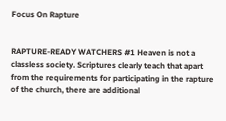Focus On Rapture


RAPTURE-READY WATCHERS #1 Heaven is not a classless society. Scriptures clearly teach that apart from the requirements for participating in the rapture of the church, there are additional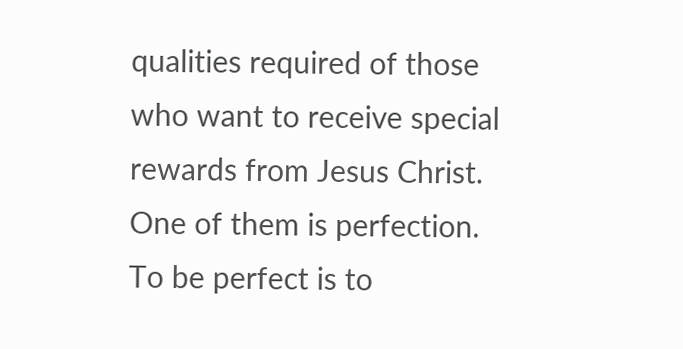qualities required of those who want to receive special rewards from Jesus Christ. One of them is perfection. To be perfect is to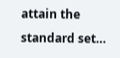attain the standard set…